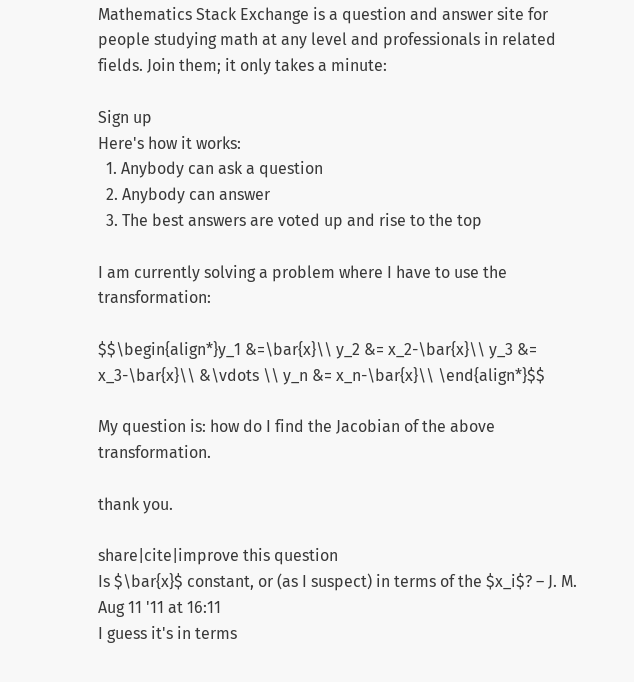Mathematics Stack Exchange is a question and answer site for people studying math at any level and professionals in related fields. Join them; it only takes a minute:

Sign up
Here's how it works:
  1. Anybody can ask a question
  2. Anybody can answer
  3. The best answers are voted up and rise to the top

I am currently solving a problem where I have to use the transformation:

$$\begin{align*}y_1 &=\bar{x}\\ y_2 &= x_2-\bar{x}\\ y_3 &= x_3-\bar{x}\\ &\vdots \\ y_n &= x_n-\bar{x}\\ \end{align*}$$

My question is: how do I find the Jacobian of the above transformation.

thank you.

share|cite|improve this question
Is $\bar{x}$ constant, or (as I suspect) in terms of the $x_i$? – J. M. Aug 11 '11 at 16:11
I guess it's in terms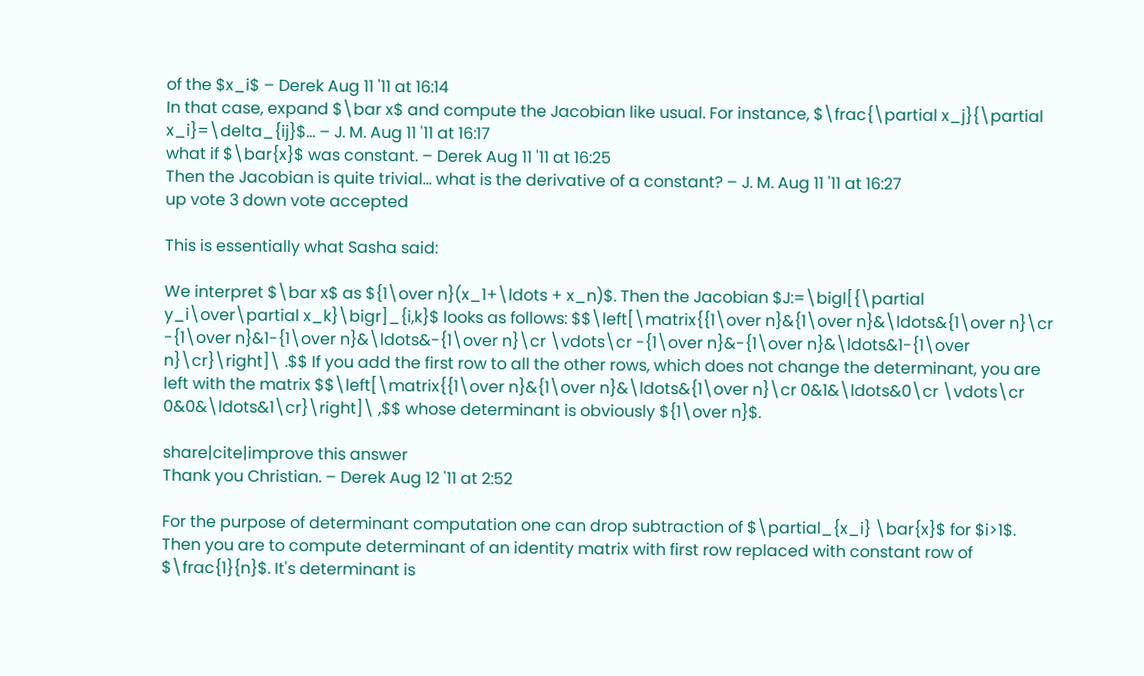of the $x_i$ – Derek Aug 11 '11 at 16:14
In that case, expand $\bar x$ and compute the Jacobian like usual. For instance, $\frac{\partial x_j}{\partial x_i}=\delta_{ij}$... – J. M. Aug 11 '11 at 16:17
what if $\bar{x}$ was constant. – Derek Aug 11 '11 at 16:25
Then the Jacobian is quite trivial... what is the derivative of a constant? – J. M. Aug 11 '11 at 16:27
up vote 3 down vote accepted

This is essentially what Sasha said:

We interpret $\bar x$ as ${1\over n}(x_1+\ldots + x_n)$. Then the Jacobian $J:=\bigl[{\partial y_i\over\partial x_k}\bigr]_{i,k}$ looks as follows: $$\left[\matrix{{1\over n}&{1\over n}&\ldots&{1\over n}\cr -{1\over n}&1-{1\over n}&\ldots&-{1\over n}\cr \vdots\cr -{1\over n}&-{1\over n}&\ldots&1-{1\over n}\cr}\right]\ .$$ If you add the first row to all the other rows, which does not change the determinant, you are left with the matrix $$\left[\matrix{{1\over n}&{1\over n}&\ldots&{1\over n}\cr 0&1&\ldots&0\cr \vdots\cr 0&0&\ldots&1\cr}\right]\ ,$$ whose determinant is obviously ${1\over n}$.

share|cite|improve this answer
Thank you Christian. – Derek Aug 12 '11 at 2:52

For the purpose of determinant computation one can drop subtraction of $\partial_{x_i} \bar{x}$ for $i>1$. Then you are to compute determinant of an identity matrix with first row replaced with constant row of $\frac{1}{n}$. It's determinant is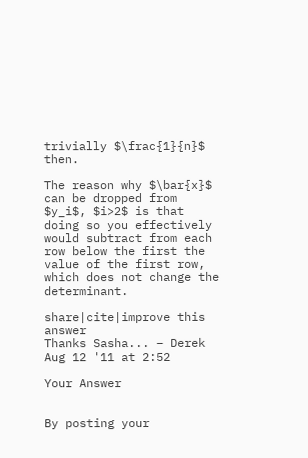trivially $\frac{1}{n}$ then.

The reason why $\bar{x}$ can be dropped from $y_i$, $i>2$ is that doing so you effectively would subtract from each row below the first the value of the first row, which does not change the determinant.

share|cite|improve this answer
Thanks Sasha... – Derek Aug 12 '11 at 2:52

Your Answer


By posting your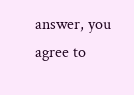answer, you agree to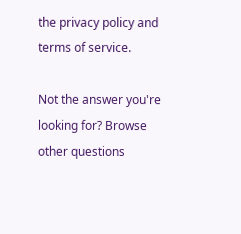the privacy policy and terms of service.

Not the answer you're looking for? Browse other questions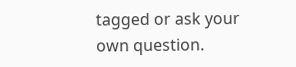tagged or ask your own question.